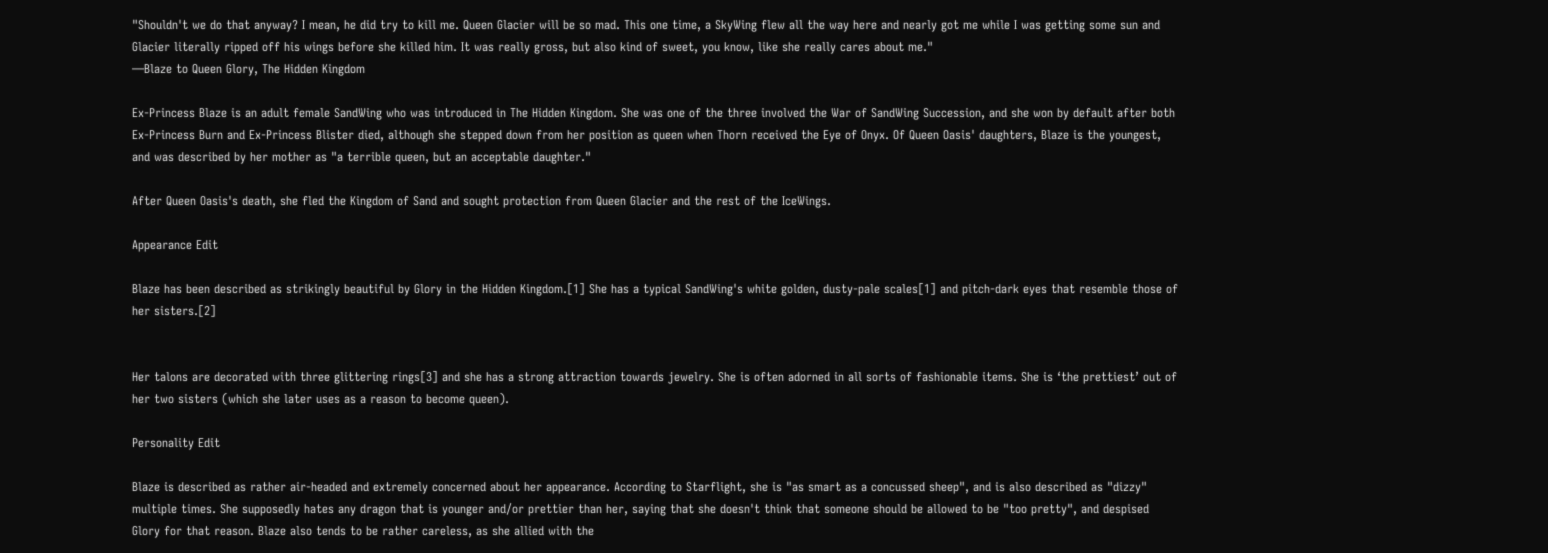"Shouldn't we do that anyway? I mean, he did try to kill me. Queen Glacier will be so mad. This one time, a SkyWing flew all the way here and nearly got me while I was getting some sun and Glacier literally ripped off his wings before she killed him. It was really gross, but also kind of sweet, you know, like she really cares about me."
—Blaze to Queen Glory, The Hidden Kingdom

Ex-Princess Blaze is an adult female SandWing who was introduced in The Hidden Kingdom. She was one of the three involved the War of SandWing Succession, and she won by default after both Ex-Princess Burn and Ex-Princess Blister died, although she stepped down from her position as queen when Thorn received the Eye of Onyx. Of Queen Oasis' daughters, Blaze is the youngest, and was described by her mother as "a terrible queen, but an acceptable daughter."

After Queen Oasis's death, she fled the Kingdom of Sand and sought protection from Queen Glacier and the rest of the IceWings.

Appearance Edit

Blaze has been described as strikingly beautiful by Glory in the Hidden Kingdom.[1] She has a typical SandWing's white golden, dusty-pale scales[1] and pitch-dark eyes that resemble those of her sisters.[2]


Her talons are decorated with three glittering rings[3] and she has a strong attraction towards jewelry. She is often adorned in all sorts of fashionable items. She is ‘the prettiest’ out of her two sisters (which she later uses as a reason to become queen).

Personality Edit

Blaze is described as rather air-headed and extremely concerned about her appearance. According to Starflight, she is "as smart as a concussed sheep", and is also described as "dizzy" multiple times. She supposedly hates any dragon that is younger and/or prettier than her, saying that she doesn't think that someone should be allowed to be "too pretty", and despised Glory for that reason. Blaze also tends to be rather careless, as she allied with the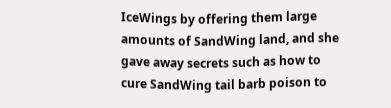IceWings by offering them large amounts of SandWing land, and she gave away secrets such as how to cure SandWing tail barb poison to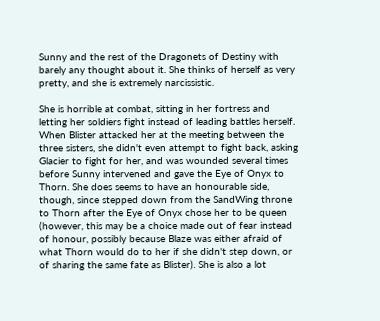Sunny and the rest of the Dragonets of Destiny with barely any thought about it. She thinks of herself as very pretty, and she is extremely narcissistic.

She is horrible at combat, sitting in her fortress and letting her soldiers fight instead of leading battles herself. When Blister attacked her at the meeting between the three sisters, she didn't even attempt to fight back, asking Glacier to fight for her, and was wounded several times before Sunny intervened and gave the Eye of Onyx to Thorn. She does seems to have an honourable side, though, since stepped down from the SandWing throne to Thorn after the Eye of Onyx chose her to be queen (however, this may be a choice made out of fear instead of honour, possibly because Blaze was either afraid of what Thorn would do to her if she didn't step down, or of sharing the same fate as Blister). She is also a lot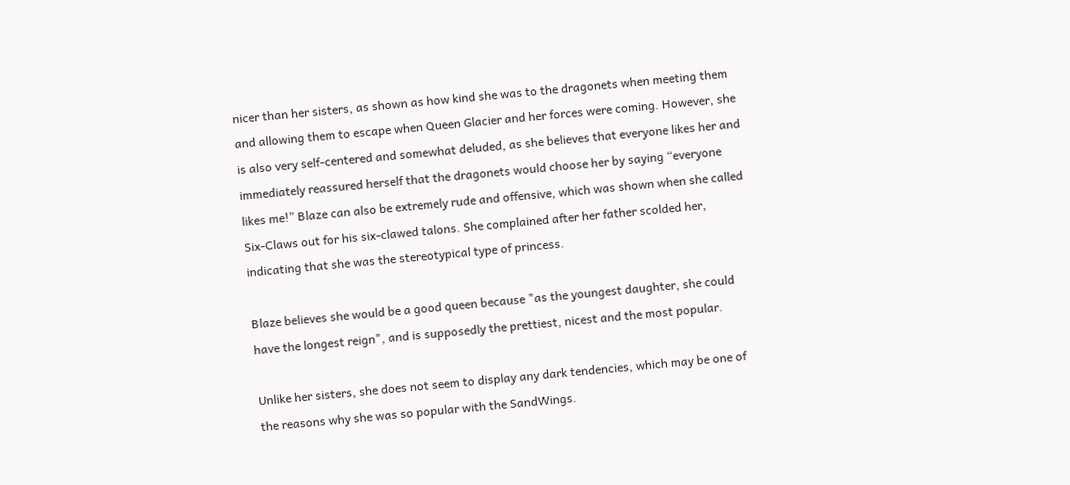nicer than her sisters, as shown as how kind she was to the dragonets when meeting them and allowing them to escape when Queen Glacier and her forces were coming. However, she is also very self-centered and somewhat deluded, as she believes that everyone likes her and immediately reassured herself that the dragonets would choose her by saying “everyone likes me!” Blaze can also be extremely rude and offensive, which was shown when she called Six-Claws out for his six-clawed talons. She complained after her father scolded her, indicating that she was the stereotypical type of princess.

Blaze believes she would be a good queen because "as the youngest daughter, she could have the longest reign", and is supposedly the prettiest, nicest and the most popular.

Unlike her sisters, she does not seem to display any dark tendencies, which may be one of the reasons why she was so popular with the SandWings.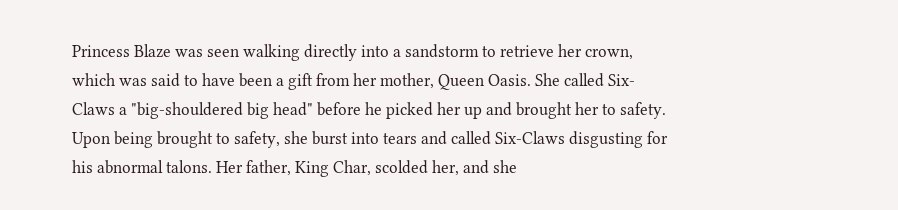Princess Blaze was seen walking directly into a sandstorm to retrieve her crown, which was said to have been a gift from her mother, Queen Oasis. She called Six-Claws a "big-shouldered big head" before he picked her up and brought her to safety. Upon being brought to safety, she burst into tears and called Six-Claws disgusting for his abnormal talons. Her father, King Char, scolded her, and she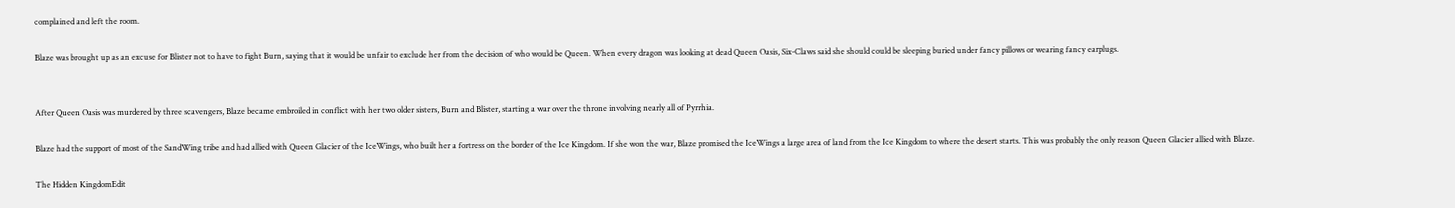complained and left the room.

Blaze was brought up as an excuse for Blister not to have to fight Burn, saying that it would be unfair to exclude her from the decision of who would be Queen. When every dragon was looking at dead Queen Oasis, Six-Claws said she should could be sleeping buried under fancy pillows or wearing fancy earplugs.


After Queen Oasis was murdered by three scavengers, Blaze became embroiled in conflict with her two older sisters, Burn and Blister, starting a war over the throne involving nearly all of Pyrrhia.

Blaze had the support of most of the SandWing tribe and had allied with Queen Glacier of the IceWings, who built her a fortress on the border of the Ice Kingdom. If she won the war, Blaze promised the IceWings a large area of land from the Ice Kingdom to where the desert starts. This was probably the only reason Queen Glacier allied with Blaze.

The Hidden KingdomEdit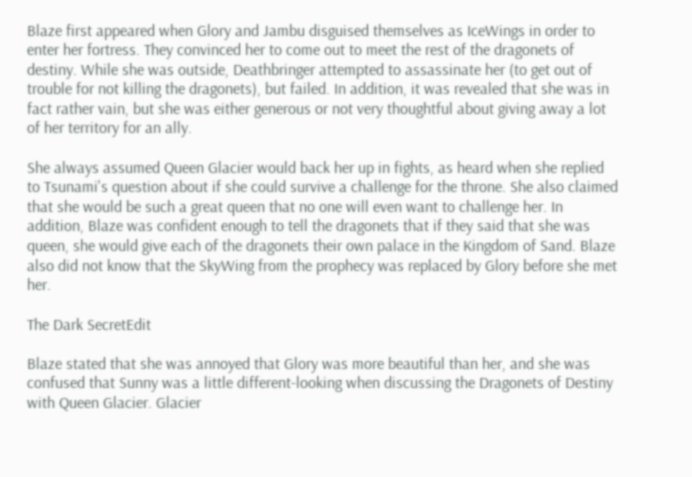Blaze first appeared when Glory and Jambu disguised themselves as IceWings in order to enter her fortress. They convinced her to come out to meet the rest of the dragonets of destiny. While she was outside, Deathbringer attempted to assassinate her (to get out of trouble for not killing the dragonets), but failed. In addition, it was revealed that she was in fact rather vain, but she was either generous or not very thoughtful about giving away a lot of her territory for an ally.

She always assumed Queen Glacier would back her up in fights, as heard when she replied to Tsunami's question about if she could survive a challenge for the throne. She also claimed that she would be such a great queen that no one will even want to challenge her. In addition, Blaze was confident enough to tell the dragonets that if they said that she was queen, she would give each of the dragonets their own palace in the Kingdom of Sand. Blaze also did not know that the SkyWing from the prophecy was replaced by Glory before she met her.

The Dark SecretEdit

Blaze stated that she was annoyed that Glory was more beautiful than her, and she was confused that Sunny was a little different-looking when discussing the Dragonets of Destiny with Queen Glacier. Glacier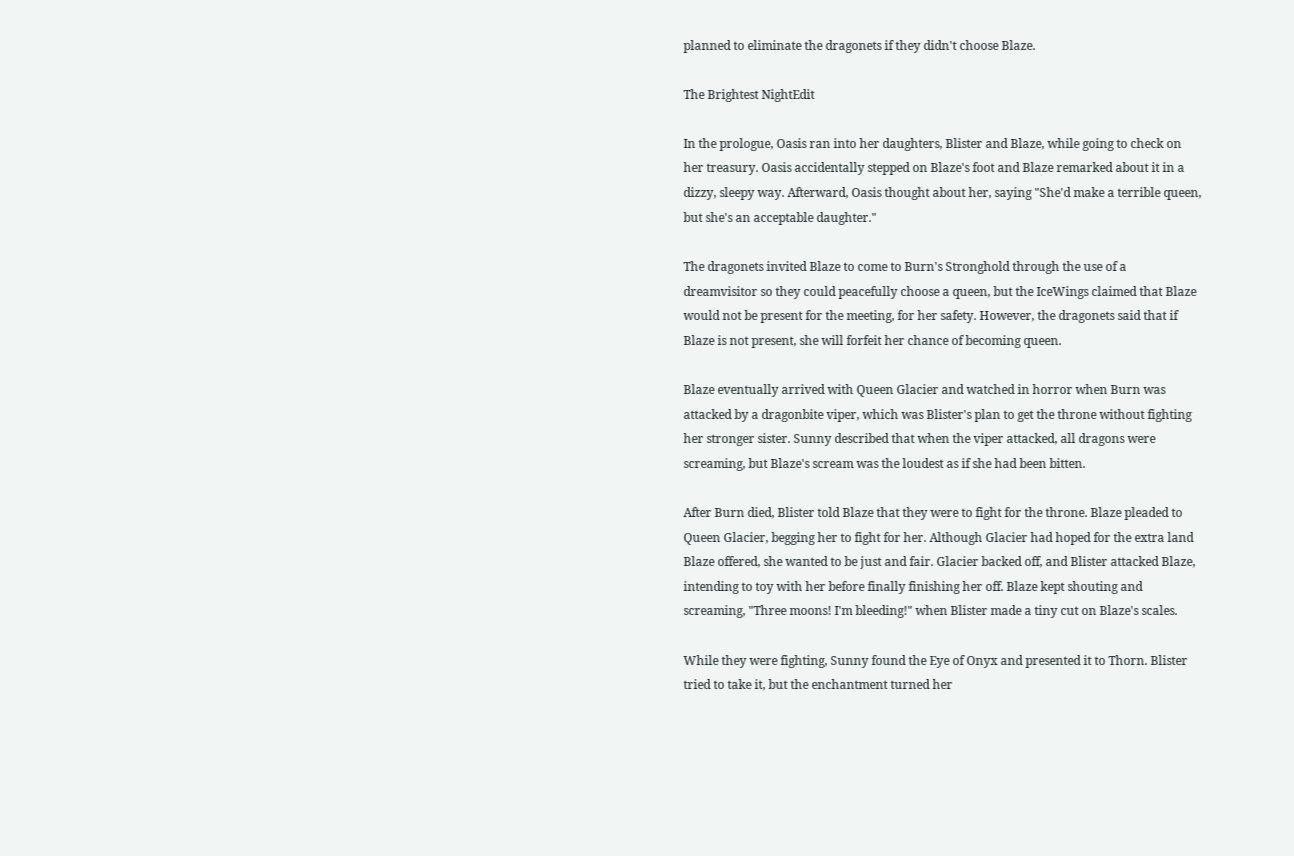planned to eliminate the dragonets if they didn't choose Blaze.

The Brightest NightEdit

In the prologue, Oasis ran into her daughters, Blister and Blaze, while going to check on her treasury. Oasis accidentally stepped on Blaze's foot and Blaze remarked about it in a dizzy, sleepy way. Afterward, Oasis thought about her, saying "She'd make a terrible queen, but she's an acceptable daughter."

The dragonets invited Blaze to come to Burn's Stronghold through the use of a dreamvisitor so they could peacefully choose a queen, but the IceWings claimed that Blaze would not be present for the meeting, for her safety. However, the dragonets said that if Blaze is not present, she will forfeit her chance of becoming queen.

Blaze eventually arrived with Queen Glacier and watched in horror when Burn was attacked by a dragonbite viper, which was Blister's plan to get the throne without fighting her stronger sister. Sunny described that when the viper attacked, all dragons were screaming, but Blaze's scream was the loudest as if she had been bitten.

After Burn died, Blister told Blaze that they were to fight for the throne. Blaze pleaded to Queen Glacier, begging her to fight for her. Although Glacier had hoped for the extra land Blaze offered, she wanted to be just and fair. Glacier backed off, and Blister attacked Blaze, intending to toy with her before finally finishing her off. Blaze kept shouting and screaming, "Three moons! I'm bleeding!" when Blister made a tiny cut on Blaze's scales.

While they were fighting, Sunny found the Eye of Onyx and presented it to Thorn. Blister tried to take it, but the enchantment turned her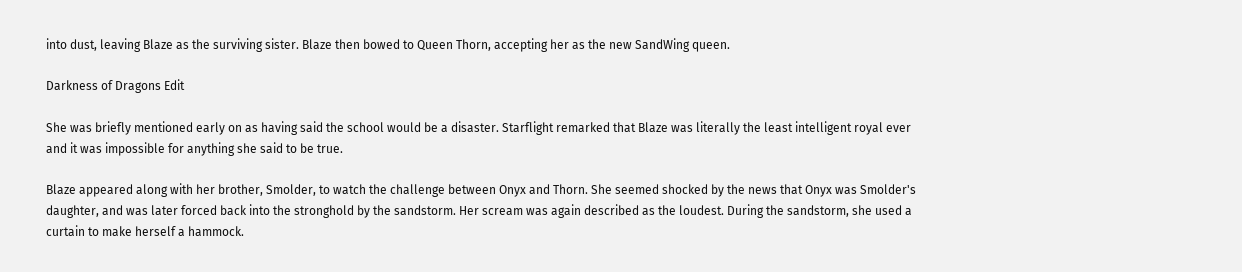into dust, leaving Blaze as the surviving sister. Blaze then bowed to Queen Thorn, accepting her as the new SandWing queen.

Darkness of Dragons Edit

She was briefly mentioned early on as having said the school would be a disaster. Starflight remarked that Blaze was literally the least intelligent royal ever and it was impossible for anything she said to be true.

Blaze appeared along with her brother, Smolder, to watch the challenge between Onyx and Thorn. She seemed shocked by the news that Onyx was Smolder's daughter, and was later forced back into the stronghold by the sandstorm. Her scream was again described as the loudest. During the sandstorm, she used a curtain to make herself a hammock.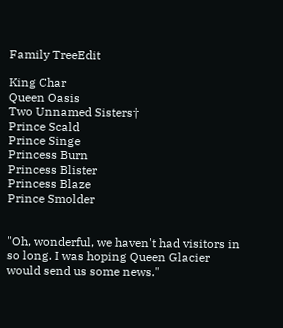Family TreeEdit

King Char
Queen Oasis
Two Unnamed Sisters†
Prince Scald
Prince Singe
Princess Burn
Princess Blister
Princess Blaze
Prince Smolder


"Oh, wonderful, we haven't had visitors in so long. I was hoping Queen Glacier would send us some news."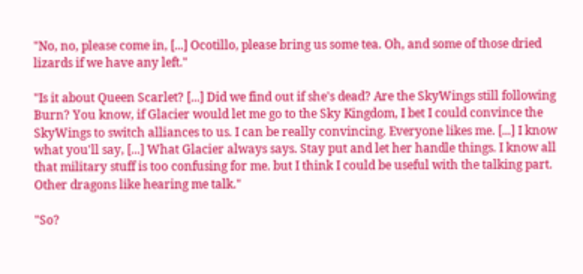"No, no, please come in, [...] Ocotillo, please bring us some tea. Oh, and some of those dried lizards if we have any left."

"Is it about Queen Scarlet? [...] Did we find out if she's dead? Are the SkyWings still following Burn? You know, if Glacier would let me go to the Sky Kingdom, I bet I could convince the SkyWings to switch alliances to us. I can be really convincing. Everyone likes me. [...] I know what you'll say, [...] What Glacier always says. Stay put and let her handle things. I know all that military stuff is too confusing for me. but I think I could be useful with the talking part. Other dragons like hearing me talk."

"So?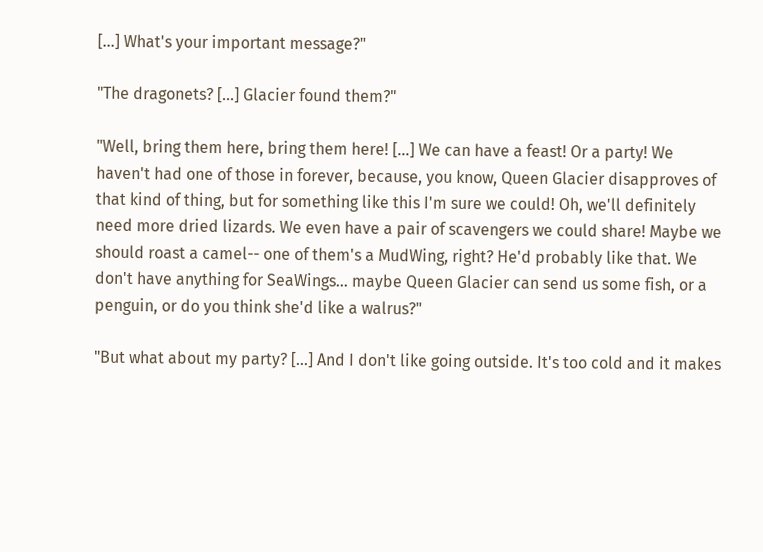[...] What's your important message?"

"The dragonets? [...] Glacier found them?"

"Well, bring them here, bring them here! [...] We can have a feast! Or a party! We haven't had one of those in forever, because, you know, Queen Glacier disapproves of that kind of thing, but for something like this I'm sure we could! Oh, we'll definitely need more dried lizards. We even have a pair of scavengers we could share! Maybe we should roast a camel-- one of them's a MudWing, right? He'd probably like that. We don't have anything for SeaWings... maybe Queen Glacier can send us some fish, or a penguin, or do you think she'd like a walrus?"

"But what about my party? [...] And I don't like going outside. It's too cold and it makes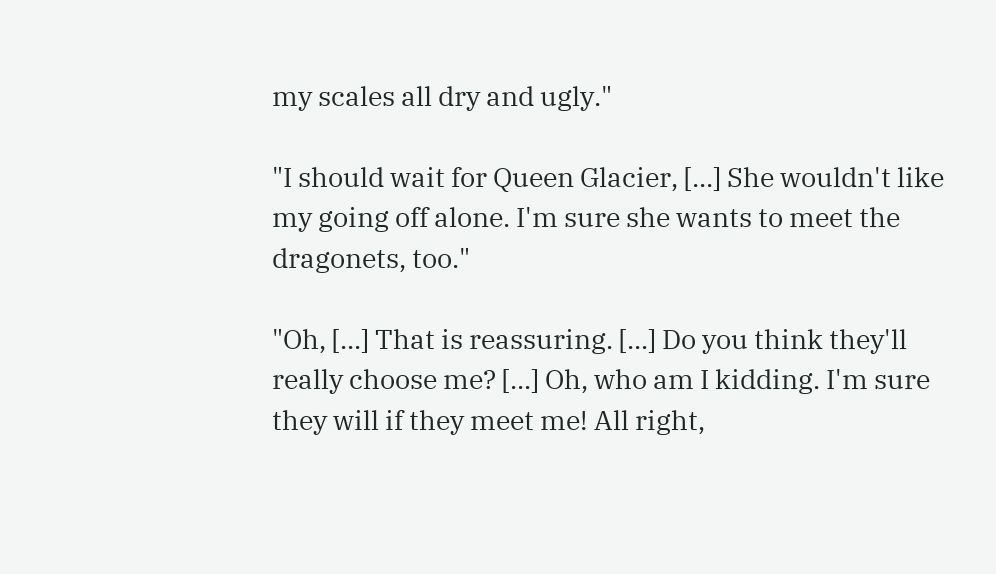my scales all dry and ugly."

"I should wait for Queen Glacier, [...] She wouldn't like my going off alone. I'm sure she wants to meet the dragonets, too."

"Oh, [...] That is reassuring. [...] Do you think they'll really choose me? [...] Oh, who am I kidding. I'm sure they will if they meet me! All right,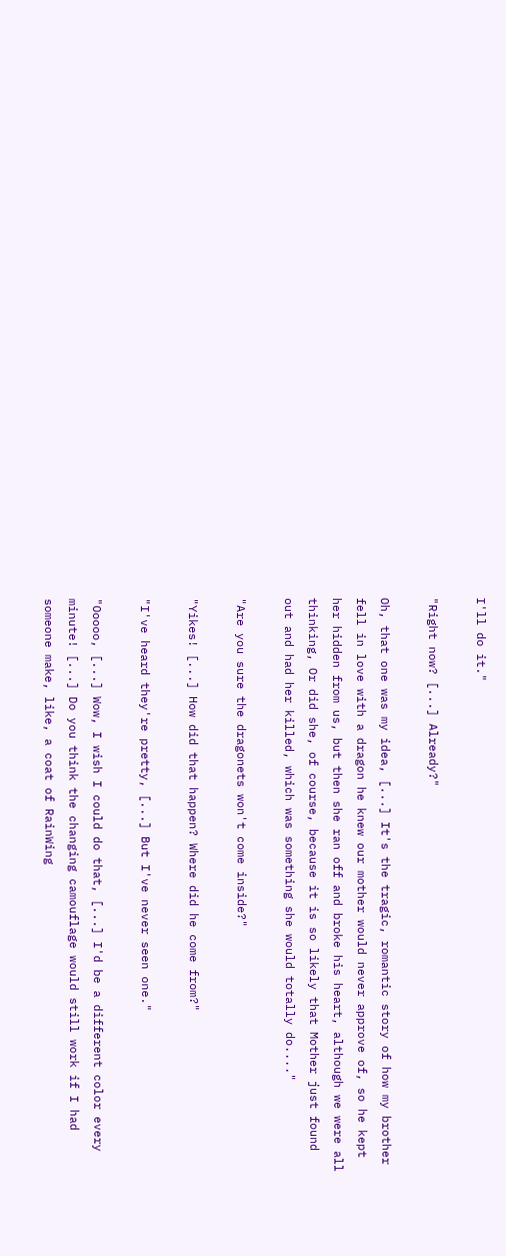I'll do it."

"Right now? [...] Already?"

Oh, that one was my idea, [...] It's the tragic, romantic story of how my brother fell in love with a dragon he knew our mother would never approve of, so he kept her hidden from us, but then she ran off and broke his heart, although we were all thinking, Or did she, of course, because it is so likely that Mother just found out and had her killed, which was something she would totally do...."

"Are you sure the dragonets won't come inside?"

"Yikes! [...] How did that happen? Where did he come from?"

"I've heard they're pretty, [...] But I've never seen one."

"Ooooo, [...] Wow, I wish I could do that, [...] I'd be a different color every minute! [...] Do you think the changing camouflage would still work if I had someone make, like, a coat of RainWing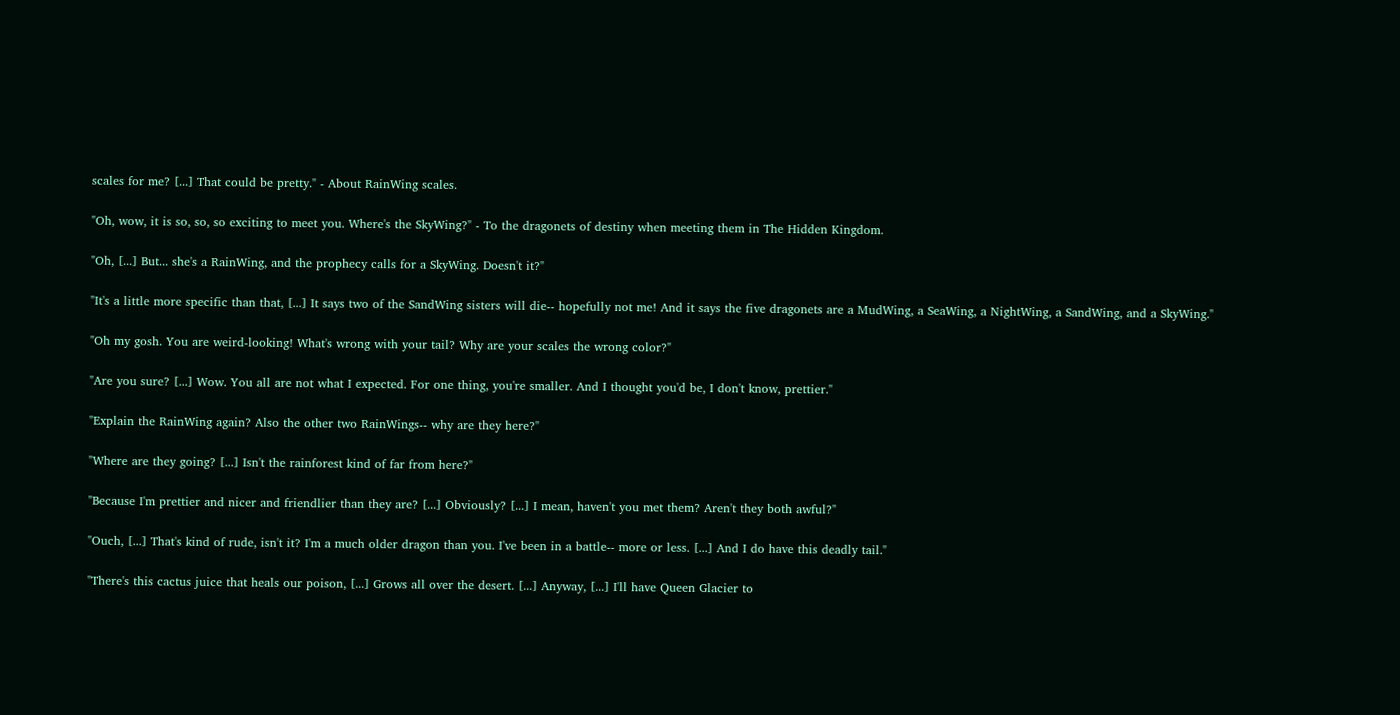scales for me? [...] That could be pretty." - About RainWing scales.

"Oh, wow, it is so, so, so exciting to meet you. Where's the SkyWing?" - To the dragonets of destiny when meeting them in The Hidden Kingdom.

"Oh, [...] But... she's a RainWing, and the prophecy calls for a SkyWing. Doesn't it?"

"It's a little more specific than that, [...] It says two of the SandWing sisters will die-- hopefully not me! And it says the five dragonets are a MudWing, a SeaWing, a NightWing, a SandWing, and a SkyWing."

"Oh my gosh. You are weird-looking! What's wrong with your tail? Why are your scales the wrong color?"

"Are you sure? [...] Wow. You all are not what I expected. For one thing, you're smaller. And I thought you'd be, I don't know, prettier."

"Explain the RainWing again? Also the other two RainWings-- why are they here?"

"Where are they going? [...] Isn't the rainforest kind of far from here?"

"Because I'm prettier and nicer and friendlier than they are? [...] Obviously? [...] I mean, haven't you met them? Aren't they both awful?"

"Ouch, [...] That's kind of rude, isn't it? I'm a much older dragon than you. I've been in a battle-- more or less. [...] And I do have this deadly tail."

"There's this cactus juice that heals our poison, [...] Grows all over the desert. [...] Anyway, [...] I'll have Queen Glacier to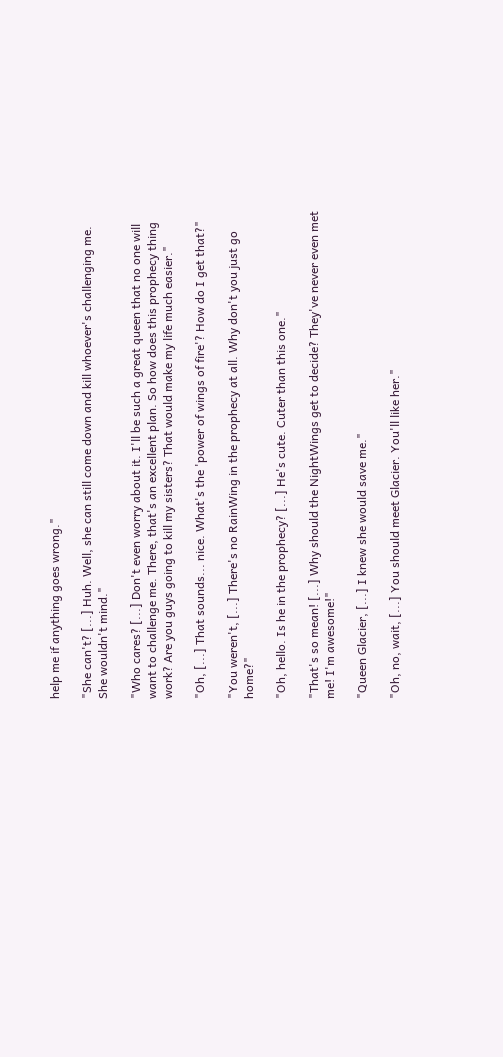help me if anything goes wrong."

"She can't? [...] Huh. Well, she can still come down and kill whoever's challenging me. She wouldn't mind."

"Who cares? [...] Don't even worry about it. I'll be such a great queen that no one will want to challenge me. There, that's an excellent plan. So how does this prophecy thing work? Are you guys going to kill my sisters? That would make my life much easier."

"Oh, [...] That sounds... nice. What's the 'power of wings of fire'? How do I get that?"

"You weren't, [...] There's no RainWing in the prophecy at all. Why don't you just go home?"

"Oh, hello. Is he in the prophecy? [...] He's cute. Cuter than this one."

"That's so mean! [...] Why should the NightWings get to decide? They've never even met me! I'm awesome!"

"Queen Glacier, [...] I knew she would save me."

"Oh, no, wait, [...] You should meet Glacier. You'll like her."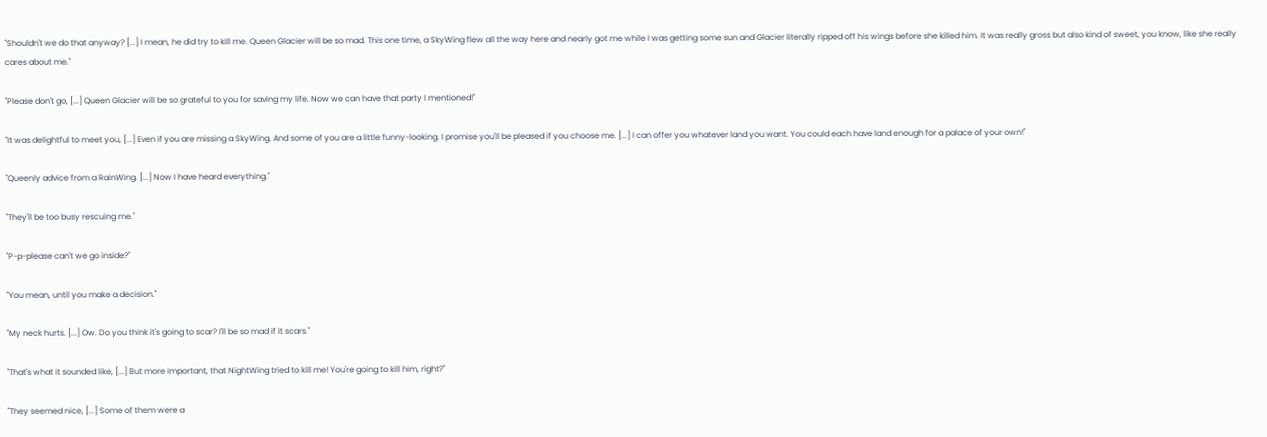"Shouldn't we do that anyway? [...] I mean, he did try to kill me. Queen Glacier will be so mad. This one time, a SkyWing flew all the way here and nearly got me while I was getting some sun and Glacier literally ripped off his wings before she killed him. It was really gross but also kind of sweet, you know, like she really cares about me."

"Please don't go, [...] Queen Glacier will be so grateful to you for saving my life. Now we can have that party I mentioned!"

"It was delightful to meet you, [...] Even if you are missing a SkyWing. And some of you are a little funny-looking. I promise you'll be pleased if you choose me. [...] I can offer you whatever land you want. You could each have land enough for a palace of your own!"

"Queenly advice from a RainWing. [...] Now I have heard everything."

"They'll be too busy rescuing me."

"P-p-please can't we go inside?"

"You mean, until you make a decision."

"My neck hurts. [...] Ow. Do you think it's going to scar? I'll be so mad if it scars."

"That's what it sounded like, [...] But more important, that NightWing tried to kill me! You're going to kill him, right?"

"They seemed nice, [...] Some of them were a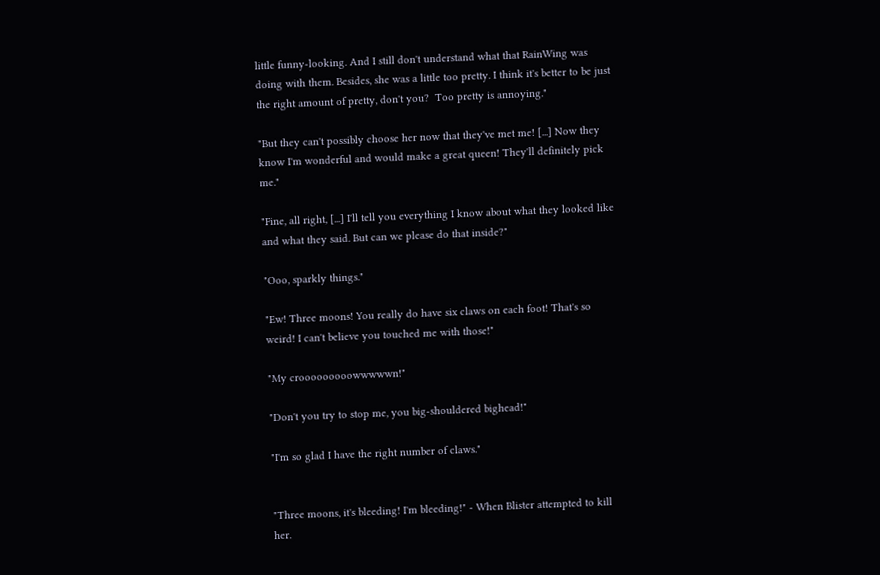little funny-looking. And I still don't understand what that RainWing was doing with them. Besides, she was a little too pretty. I think it's better to be just the right amount of pretty, don't you?  Too pretty is annoying."

"But they can't possibly choose her now that they've met me! [...] Now they know I'm wonderful and would make a great queen! They'll definitely pick me."

"Fine, all right, [...] I'll tell you everything I know about what they looked like and what they said. But can we please do that inside?"

"Ooo, sparkly things."

"Ew! Three moons! You really do have six claws on each foot! That's so weird! I can't believe you touched me with those!"

"My crooooooooowwwwwn!"

"Don't you try to stop me, you big-shouldered bighead!"

"I'm so glad I have the right number of claws."


"Three moons, it's bleeding! I'm bleeding!" - When Blister attempted to kill her.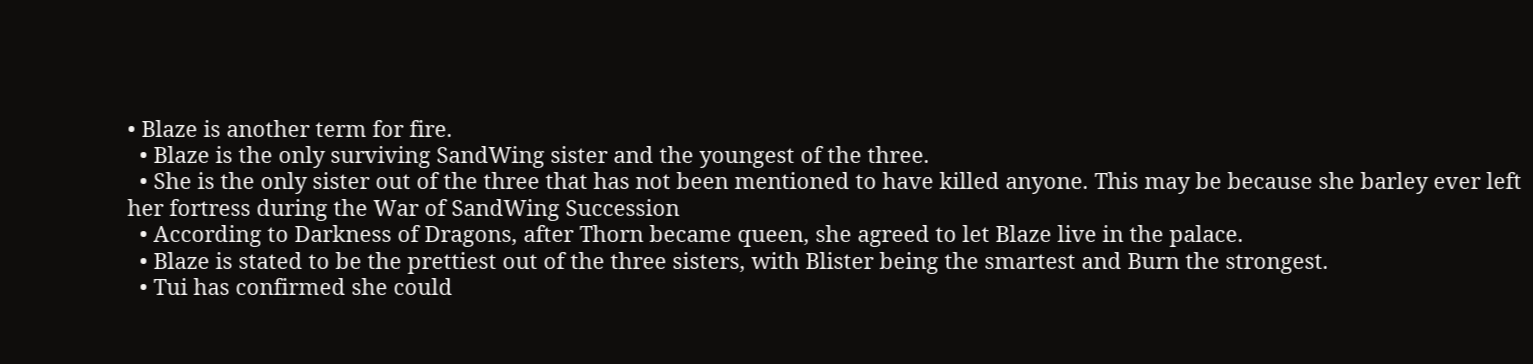• Blaze is another term for fire.
  • Blaze is the only surviving SandWing sister and the youngest of the three.
  • She is the only sister out of the three that has not been mentioned to have killed anyone. This may be because she barley ever left her fortress during the War of SandWing Succession
  • According to Darkness of Dragons, after Thorn became queen, she agreed to let Blaze live in the palace.
  • Blaze is stated to be the prettiest out of the three sisters, with Blister being the smartest and Burn the strongest.
  • Tui has confirmed she could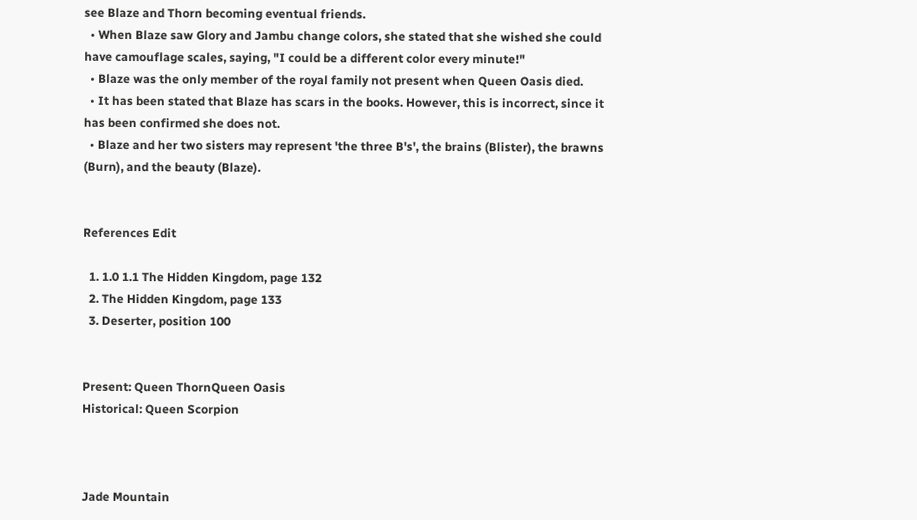see Blaze and Thorn becoming eventual friends.
  • When Blaze saw Glory and Jambu change colors, she stated that she wished she could have camouflage scales, saying, "I could be a different color every minute!"
  • Blaze was the only member of the royal family not present when Queen Oasis died.
  • It has been stated that Blaze has scars in the books. However, this is incorrect, since it has been confirmed she does not.
  • Blaze and her two sisters may represent 'the three B's', the brains (Blister), the brawns (Burn), and the beauty (Blaze).


References Edit

  1. 1.0 1.1 The Hidden Kingdom, page 132
  2. The Hidden Kingdom, page 133
  3. Deserter, position 100


Present: Queen ThornQueen Oasis
Historical: Queen Scorpion



Jade Mountain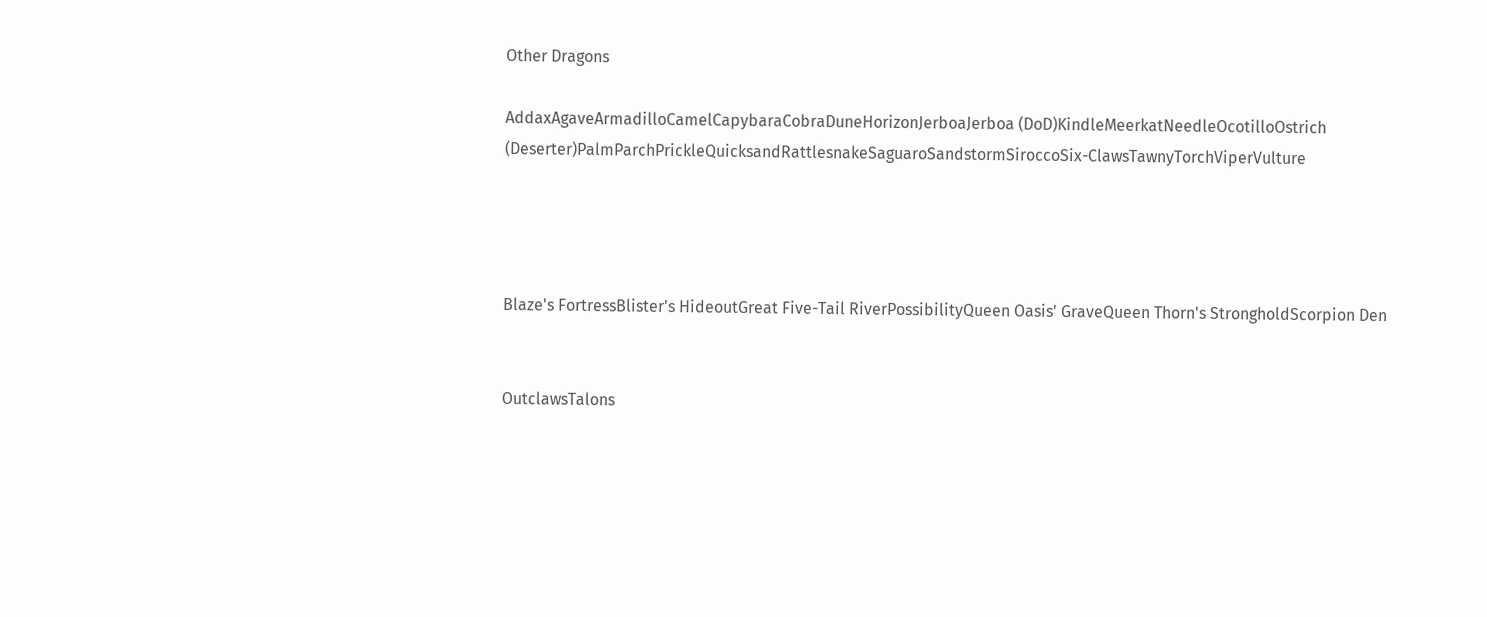Other Dragons

AddaxAgaveArmadilloCamelCapybaraCobraDuneHorizonJerboaJerboa (DoD)KindleMeerkatNeedleOcotilloOstrich (Deserter)PalmParchPrickleQuicksandRattlesnakeSaguaroSandstormSiroccoSix-ClawsTawnyTorchViperVulture




Blaze's FortressBlister's HideoutGreat Five-Tail RiverPossibilityQueen Oasis' GraveQueen Thorn's StrongholdScorpion Den


OutclawsTalons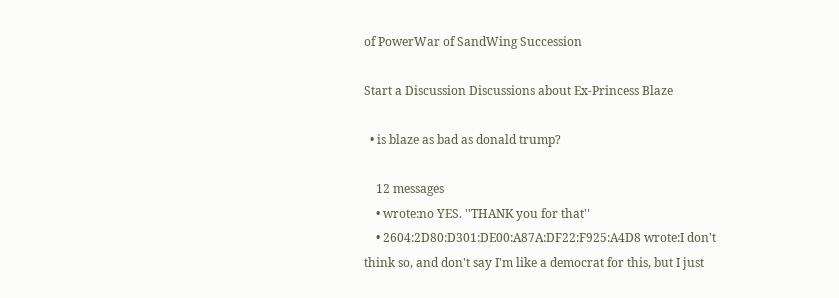of PowerWar of SandWing Succession

Start a Discussion Discussions about Ex-Princess Blaze

  • is blaze as bad as donald trump?

    12 messages
    • wrote:no YES. ''THANK you for that''
    • 2604:2D80:D301:DE00:A87A:DF22:F925:A4D8 wrote:I don't think so, and don't say I'm like a democrat for this, but I just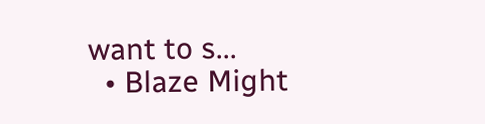want to s...
  • Blaze Might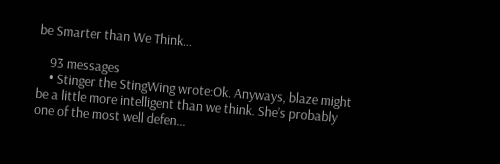be Smarter than We Think...

    93 messages
    • Stinger the StingWing wrote:Ok. Anyways, blaze might be a little more intelligent than we think. She’s probably one of the most well defen...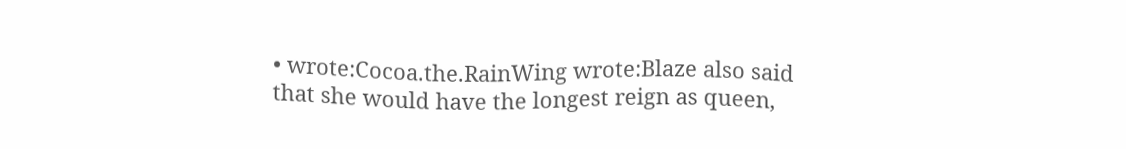• wrote:Cocoa.the.RainWing wrote:Blaze also said that she would have the longest reign as queen,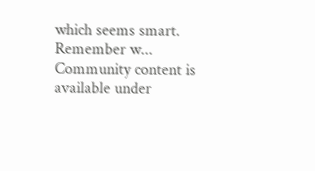which seems smart. Remember w...
Community content is available under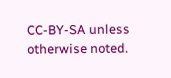CC-BY-SA unless otherwise noted.